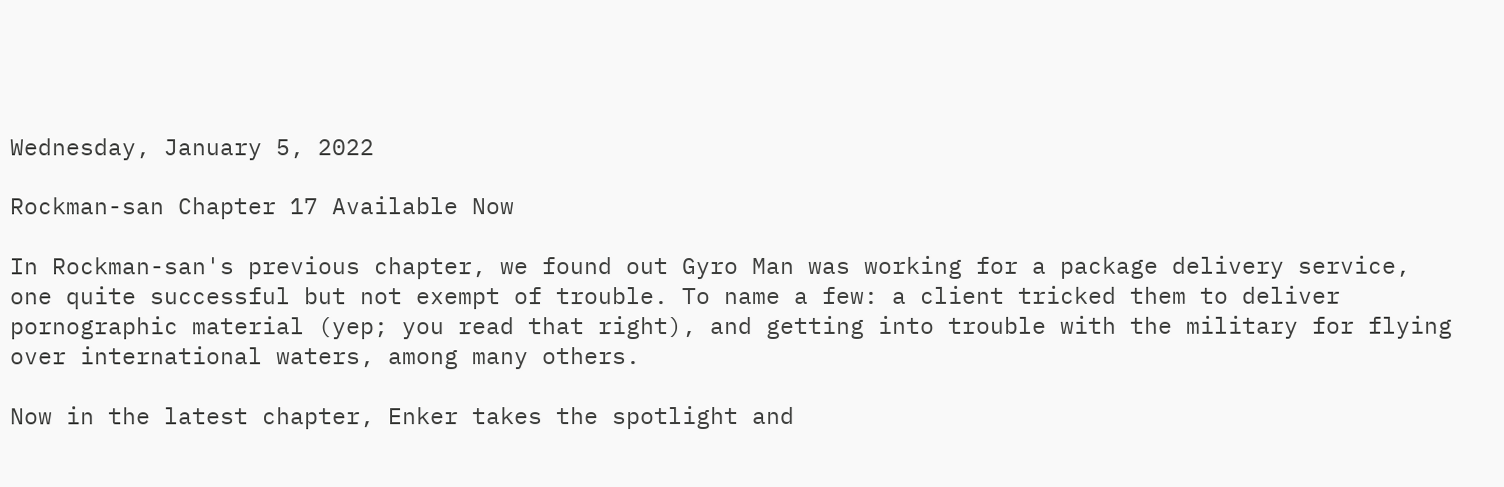Wednesday, January 5, 2022

Rockman-san Chapter 17 Available Now

In Rockman-san's previous chapter, we found out Gyro Man was working for a package delivery service, one quite successful but not exempt of trouble. To name a few: a client tricked them to deliver pornographic material (yep; you read that right), and getting into trouble with the military for flying over international waters, among many others.

Now in the latest chapter, Enker takes the spotlight and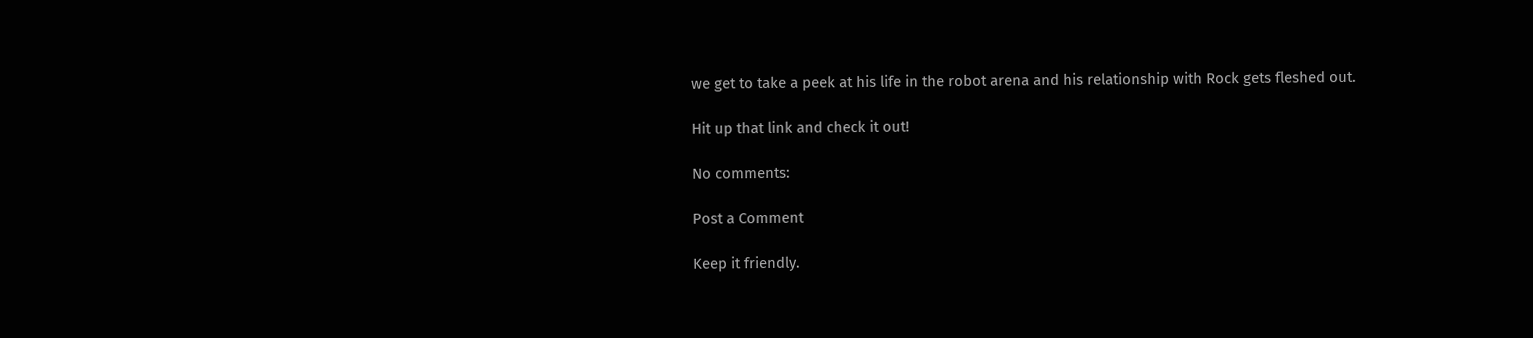we get to take a peek at his life in the robot arena and his relationship with Rock gets fleshed out.

Hit up that link and check it out!

No comments:

Post a Comment

Keep it friendly.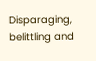Disparaging, belittling and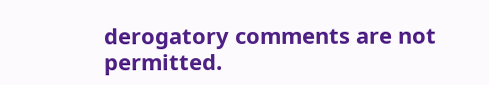derogatory comments are not permitted.